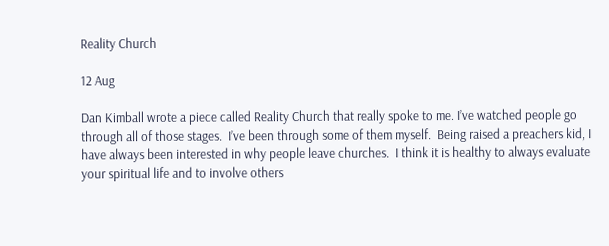Reality Church

12 Aug

Dan Kimball wrote a piece called Reality Church that really spoke to me. I’ve watched people go through all of those stages.  I’ve been through some of them myself.  Being raised a preachers kid, I have always been interested in why people leave churches.  I think it is healthy to always evaluate your spiritual life and to involve others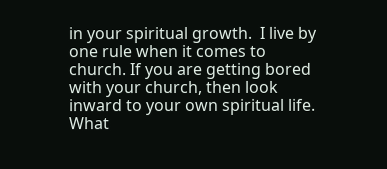in your spiritual growth.  I live by one rule when it comes to church. If you are getting bored with your church, then look inward to your own spiritual life.  What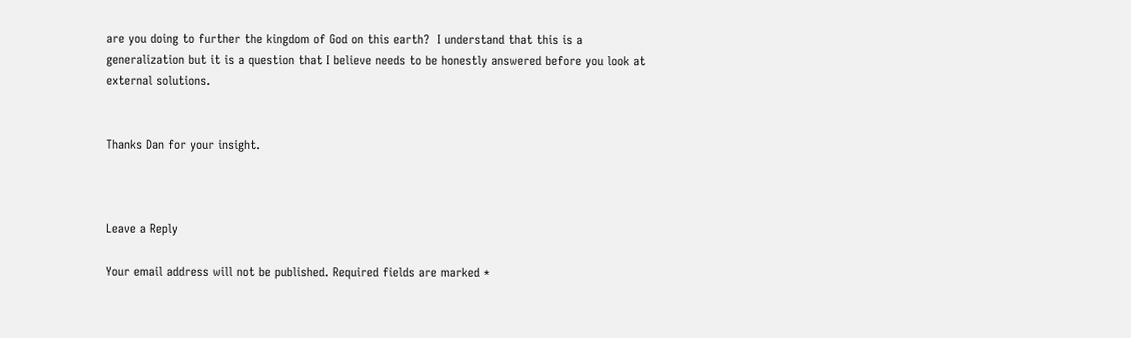are you doing to further the kingdom of God on this earth?  I understand that this is a generalization but it is a question that I believe needs to be honestly answered before you look at external solutions.


Thanks Dan for your insight.



Leave a Reply

Your email address will not be published. Required fields are marked *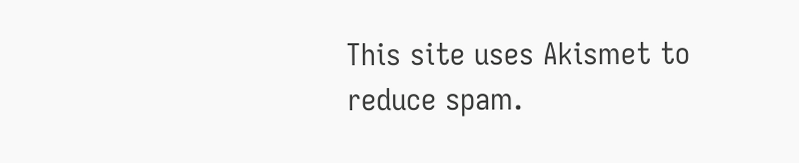This site uses Akismet to reduce spam.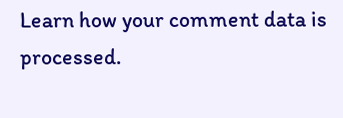Learn how your comment data is processed.